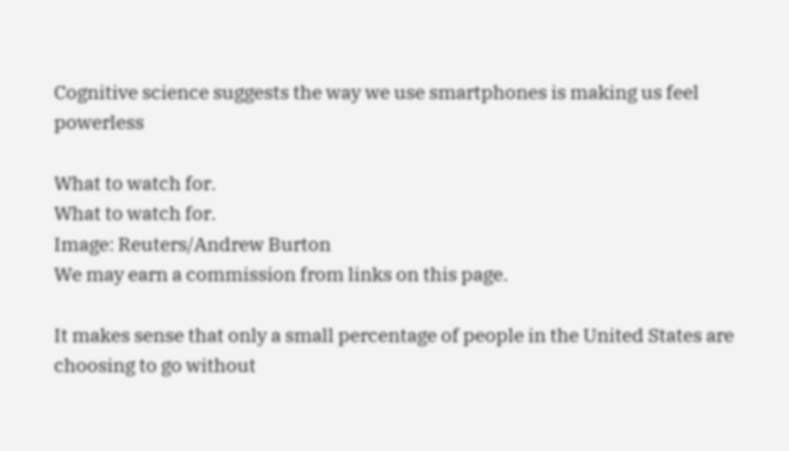Cognitive science suggests the way we use smartphones is making us feel powerless

What to watch for.
What to watch for.
Image: Reuters/Andrew Burton
We may earn a commission from links on this page.

It makes sense that only a small percentage of people in the United States are choosing to go without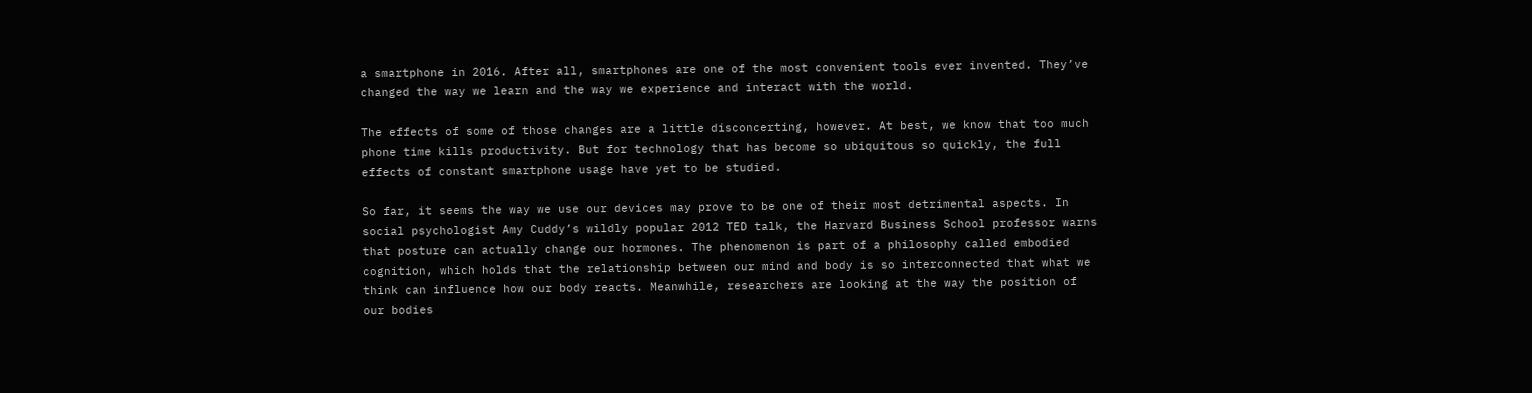a smartphone in 2016. After all, smartphones are one of the most convenient tools ever invented. They’ve changed the way we learn and the way we experience and interact with the world.

The effects of some of those changes are a little disconcerting, however. At best, we know that too much phone time kills productivity. But for technology that has become so ubiquitous so quickly, the full effects of constant smartphone usage have yet to be studied.

So far, it seems the way we use our devices may prove to be one of their most detrimental aspects. In social psychologist Amy Cuddy’s wildly popular 2012 TED talk, the Harvard Business School professor warns that posture can actually change our hormones. The phenomenon is part of a philosophy called embodied cognition, which holds that the relationship between our mind and body is so interconnected that what we think can influence how our body reacts. Meanwhile, researchers are looking at the way the position of our bodies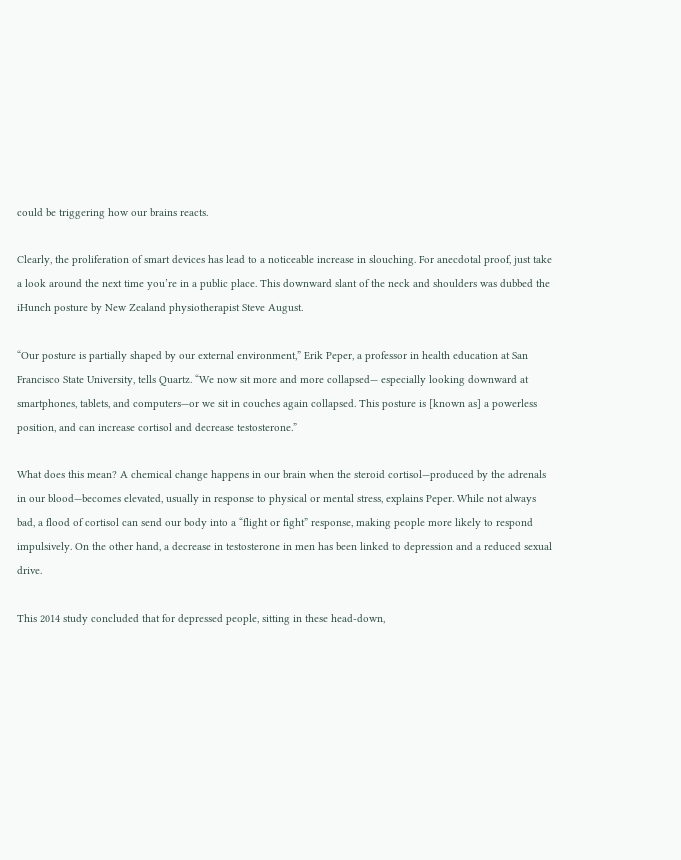could be triggering how our brains reacts.

Clearly, the proliferation of smart devices has lead to a noticeable increase in slouching. For anecdotal proof, just take a look around the next time you’re in a public place. This downward slant of the neck and shoulders was dubbed the iHunch posture by New Zealand physiotherapist Steve August.

“Our posture is partially shaped by our external environment,” Erik Peper, a professor in health education at San Francisco State University, tells Quartz. “We now sit more and more collapsed— especially looking downward at smartphones, tablets, and computers—or we sit in couches again collapsed. This posture is [known as] a powerless position, and can increase cortisol and decrease testosterone.”

What does this mean? A chemical change happens in our brain when the steroid cortisol—produced by the adrenals in our blood—becomes elevated, usually in response to physical or mental stress, explains Peper. While not always bad, a flood of cortisol can send our body into a “flight or fight” response, making people more likely to respond impulsively. On the other hand, a decrease in testosterone in men has been linked to depression and a reduced sexual drive.

This 2014 study concluded that for depressed people, sitting in these head-down,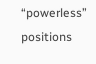“powerless” positions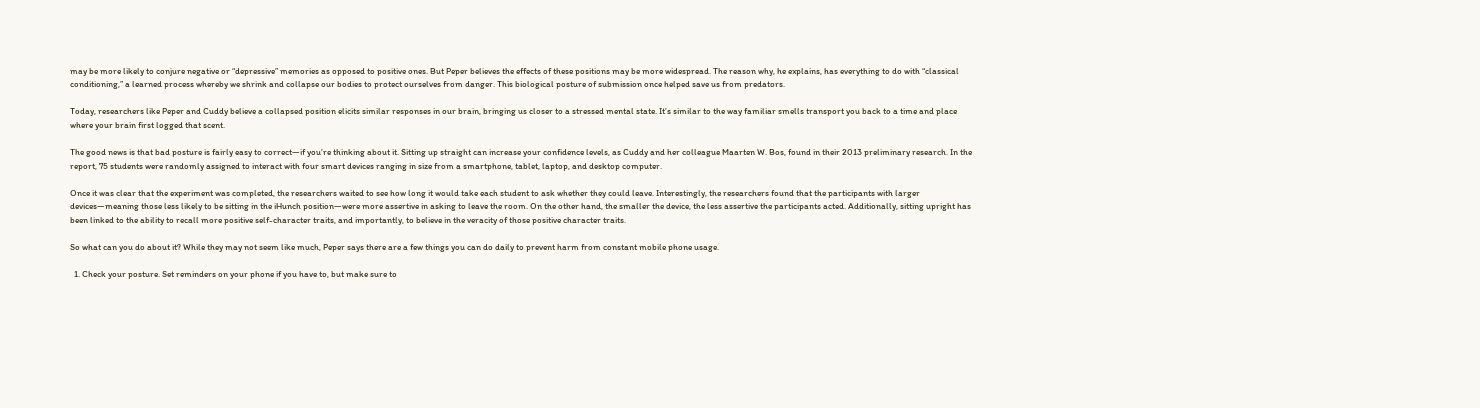may be more likely to conjure negative or “depressive” memories as opposed to positive ones. But Peper believes the effects of these positions may be more widespread. The reason why, he explains, has everything to do with “classical conditioning,” a learned process whereby we shrink and collapse our bodies to protect ourselves from danger. This biological posture of submission once helped save us from predators.

Today, researchers like Peper and Cuddy believe a collapsed position elicits similar responses in our brain, bringing us closer to a stressed mental state. It’s similar to the way familiar smells transport you back to a time and place where your brain first logged that scent.

The good news is that bad posture is fairly easy to correct—if you’re thinking about it. Sitting up straight can increase your confidence levels, as Cuddy and her colleague Maarten W. Bos, found in their 2013 preliminary research. In the report, 75 students were randomly assigned to interact with four smart devices ranging in size from a smartphone, tablet, laptop, and desktop computer.

Once it was clear that the experiment was completed, the researchers waited to see how long it would take each student to ask whether they could leave. Interestingly, the researchers found that the participants with larger devices—meaning those less likely to be sitting in the iHunch position—were more assertive in asking to leave the room. On the other hand, the smaller the device, the less assertive the participants acted. Additionally, sitting upright has been linked to the ability to recall more positive self-character traits, and importantly, to believe in the veracity of those positive character traits.

So what can you do about it? While they may not seem like much, Peper says there are a few things you can do daily to prevent harm from constant mobile phone usage.

  1. Check your posture. Set reminders on your phone if you have to, but make sure to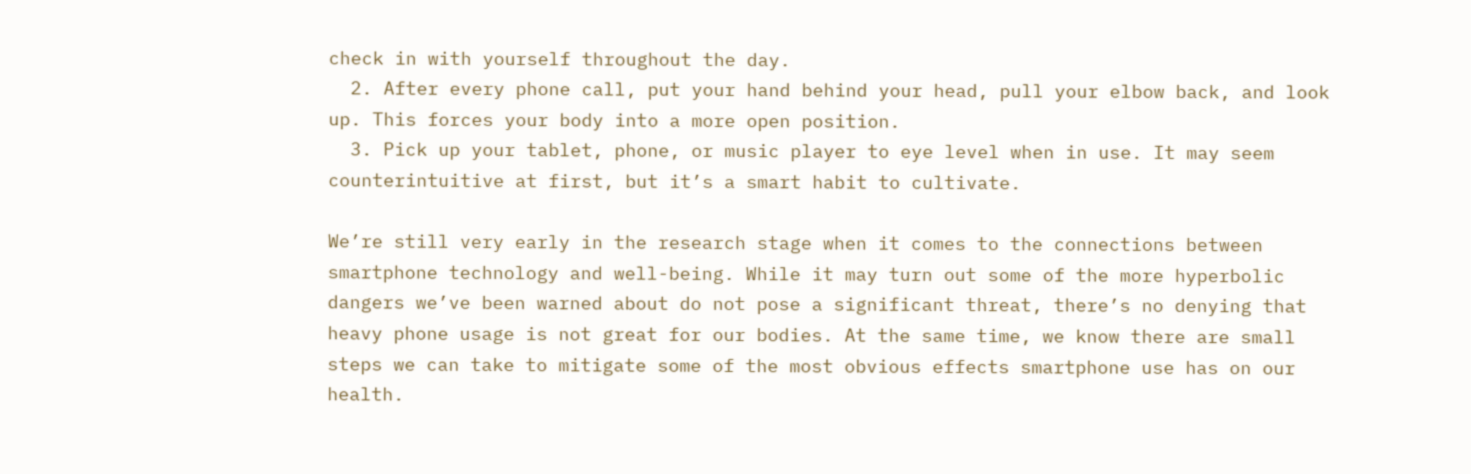check in with yourself throughout the day.
  2. After every phone call, put your hand behind your head, pull your elbow back, and look up. This forces your body into a more open position.
  3. Pick up your tablet, phone, or music player to eye level when in use. It may seem counterintuitive at first, but it’s a smart habit to cultivate.

We’re still very early in the research stage when it comes to the connections between smartphone technology and well-being. While it may turn out some of the more hyperbolic dangers we’ve been warned about do not pose a significant threat, there’s no denying that heavy phone usage is not great for our bodies. At the same time, we know there are small steps we can take to mitigate some of the most obvious effects smartphone use has on our health.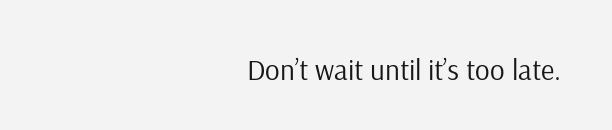Don’t wait until it’s too late.